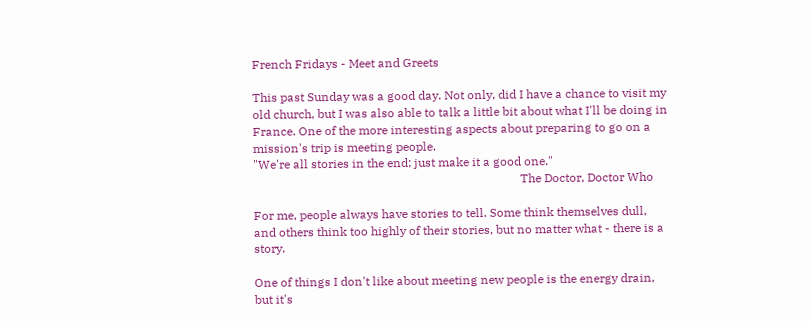French Fridays - Meet and Greets

This past Sunday was a good day. Not only, did I have a chance to visit my old church, but I was also able to talk a little bit about what I'll be doing in France. One of the more interesting aspects about preparing to go on a mission's trip is meeting people.
"We're all stories in the end; just make it a good one."
                                                                                         The Doctor, Doctor Who

For me, people always have stories to tell. Some think themselves dull, and others think too highly of their stories, but no matter what - there is a story.

One of things I don't like about meeting new people is the energy drain, but it's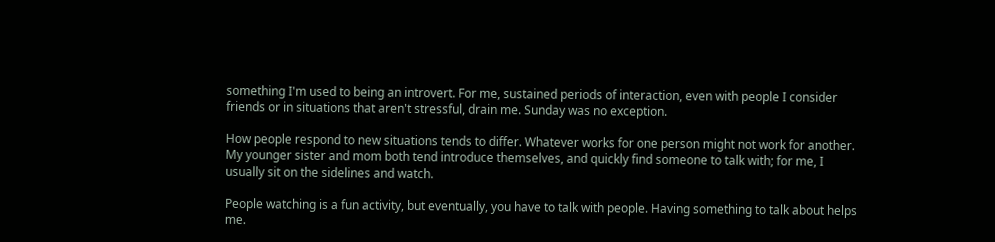something I'm used to being an introvert. For me, sustained periods of interaction, even with people I consider friends or in situations that aren't stressful, drain me. Sunday was no exception.

How people respond to new situations tends to differ. Whatever works for one person might not work for another. My younger sister and mom both tend introduce themselves, and quickly find someone to talk with; for me, I usually sit on the sidelines and watch.

People watching is a fun activity, but eventually, you have to talk with people. Having something to talk about helps me.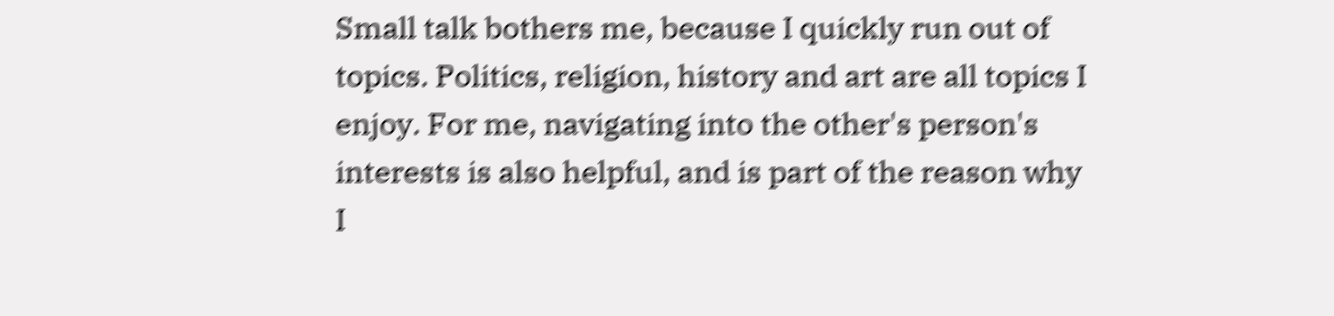Small talk bothers me, because I quickly run out of topics. Politics, religion, history and art are all topics I enjoy. For me, navigating into the other's person's interests is also helpful, and is part of the reason why I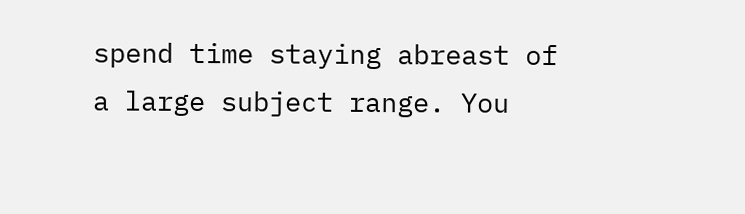spend time staying abreast of a large subject range. You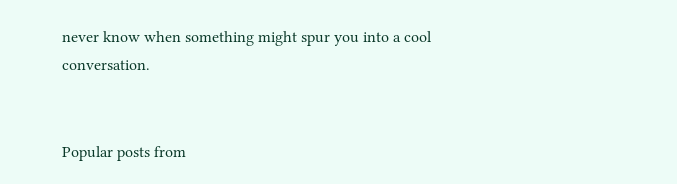never know when something might spur you into a cool conversation.


Popular posts from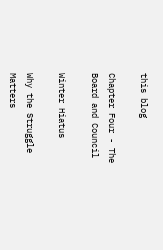this blog

Chapter Four - The Board and Council

Winter Hiatus

Why the Struggle Matters